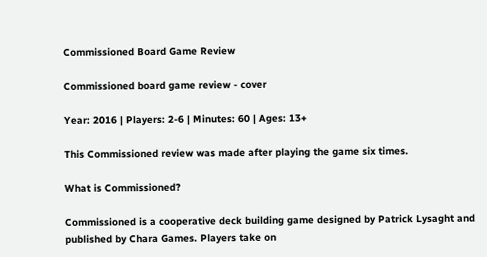Commissioned Board Game Review

Commissioned board game review - cover

Year: 2016 | Players: 2-6 | Minutes: 60 | Ages: 13+

This Commissioned review was made after playing the game six times.

What is Commissioned?

Commissioned is a cooperative deck building game designed by Patrick Lysaght and published by Chara Games. Players take on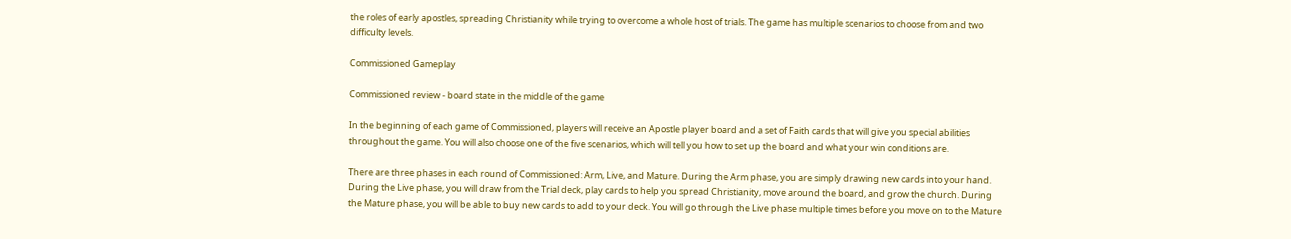the roles of early apostles, spreading Christianity while trying to overcome a whole host of trials. The game has multiple scenarios to choose from and two difficulty levels.

Commissioned Gameplay

Commissioned review - board state in the middle of the game

In the beginning of each game of Commissioned, players will receive an Apostle player board and a set of Faith cards that will give you special abilities throughout the game. You will also choose one of the five scenarios, which will tell you how to set up the board and what your win conditions are.

There are three phases in each round of Commissioned: Arm, Live, and Mature. During the Arm phase, you are simply drawing new cards into your hand. During the Live phase, you will draw from the Trial deck, play cards to help you spread Christianity, move around the board, and grow the church. During the Mature phase, you will be able to buy new cards to add to your deck. You will go through the Live phase multiple times before you move on to the Mature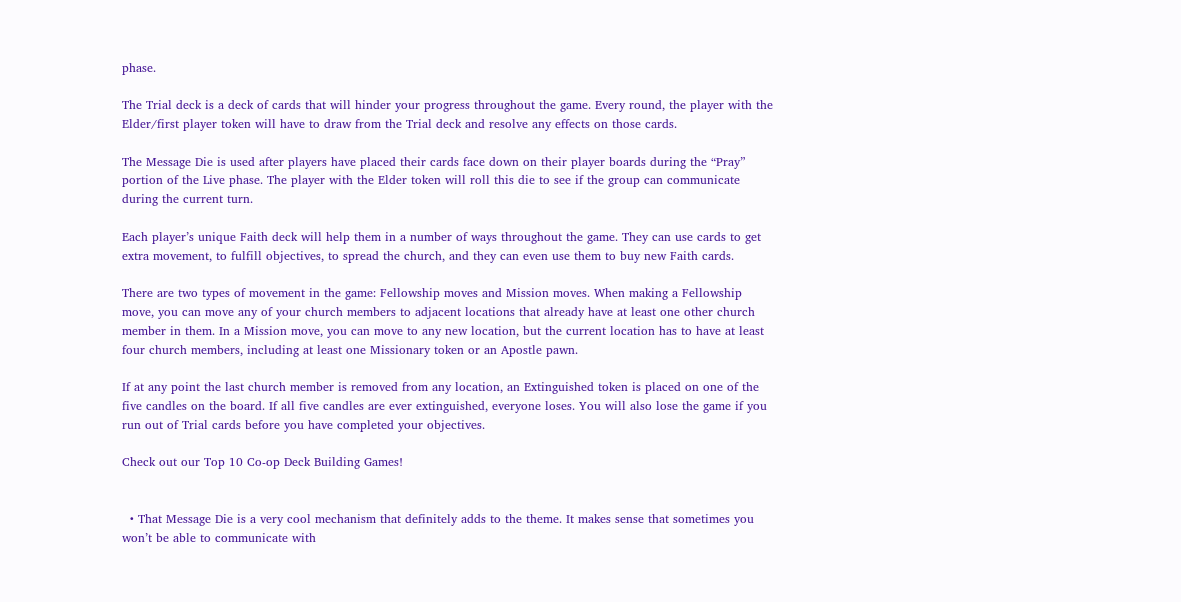phase.

The Trial deck is a deck of cards that will hinder your progress throughout the game. Every round, the player with the Elder/first player token will have to draw from the Trial deck and resolve any effects on those cards.

The Message Die is used after players have placed their cards face down on their player boards during the “Pray” portion of the Live phase. The player with the Elder token will roll this die to see if the group can communicate during the current turn.

Each player’s unique Faith deck will help them in a number of ways throughout the game. They can use cards to get extra movement, to fulfill objectives, to spread the church, and they can even use them to buy new Faith cards.

There are two types of movement in the game: Fellowship moves and Mission moves. When making a Fellowship move, you can move any of your church members to adjacent locations that already have at least one other church member in them. In a Mission move, you can move to any new location, but the current location has to have at least four church members, including at least one Missionary token or an Apostle pawn.

If at any point the last church member is removed from any location, an Extinguished token is placed on one of the five candles on the board. If all five candles are ever extinguished, everyone loses. You will also lose the game if you run out of Trial cards before you have completed your objectives.

Check out our Top 10 Co-op Deck Building Games!


  • That Message Die is a very cool mechanism that definitely adds to the theme. It makes sense that sometimes you won’t be able to communicate with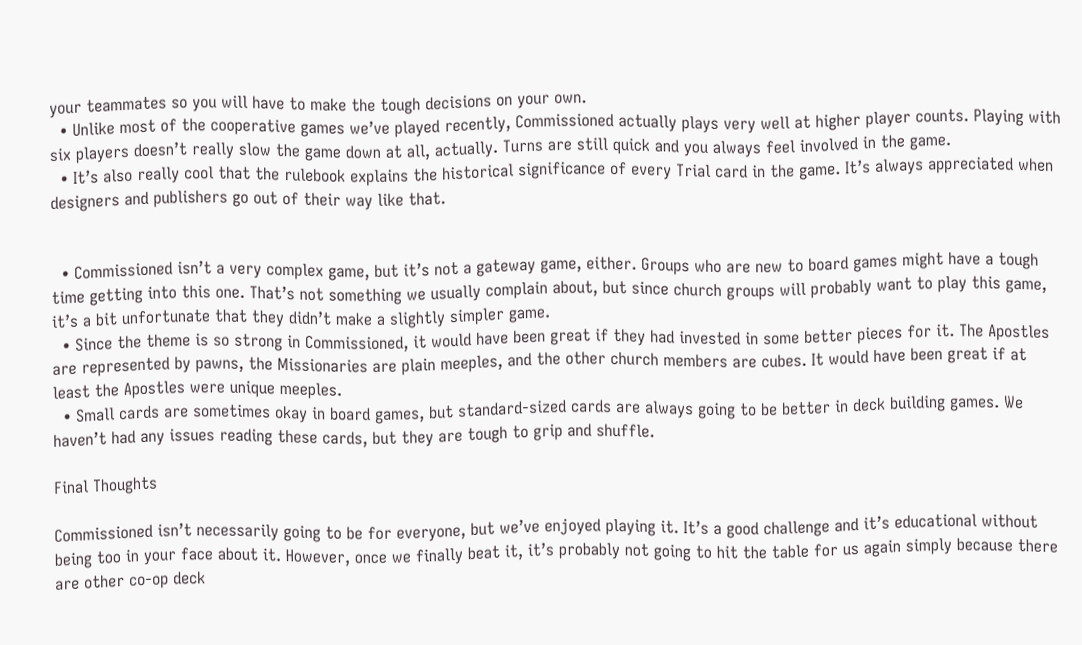your teammates so you will have to make the tough decisions on your own.
  • Unlike most of the cooperative games we’ve played recently, Commissioned actually plays very well at higher player counts. Playing with six players doesn’t really slow the game down at all, actually. Turns are still quick and you always feel involved in the game.
  • It’s also really cool that the rulebook explains the historical significance of every Trial card in the game. It’s always appreciated when designers and publishers go out of their way like that.


  • Commissioned isn’t a very complex game, but it’s not a gateway game, either. Groups who are new to board games might have a tough time getting into this one. That’s not something we usually complain about, but since church groups will probably want to play this game, it’s a bit unfortunate that they didn’t make a slightly simpler game.
  • Since the theme is so strong in Commissioned, it would have been great if they had invested in some better pieces for it. The Apostles are represented by pawns, the Missionaries are plain meeples, and the other church members are cubes. It would have been great if at least the Apostles were unique meeples.
  • Small cards are sometimes okay in board games, but standard-sized cards are always going to be better in deck building games. We haven’t had any issues reading these cards, but they are tough to grip and shuffle.

Final Thoughts

Commissioned isn’t necessarily going to be for everyone, but we’ve enjoyed playing it. It’s a good challenge and it’s educational without being too in your face about it. However, once we finally beat it, it’s probably not going to hit the table for us again simply because there are other co-op deck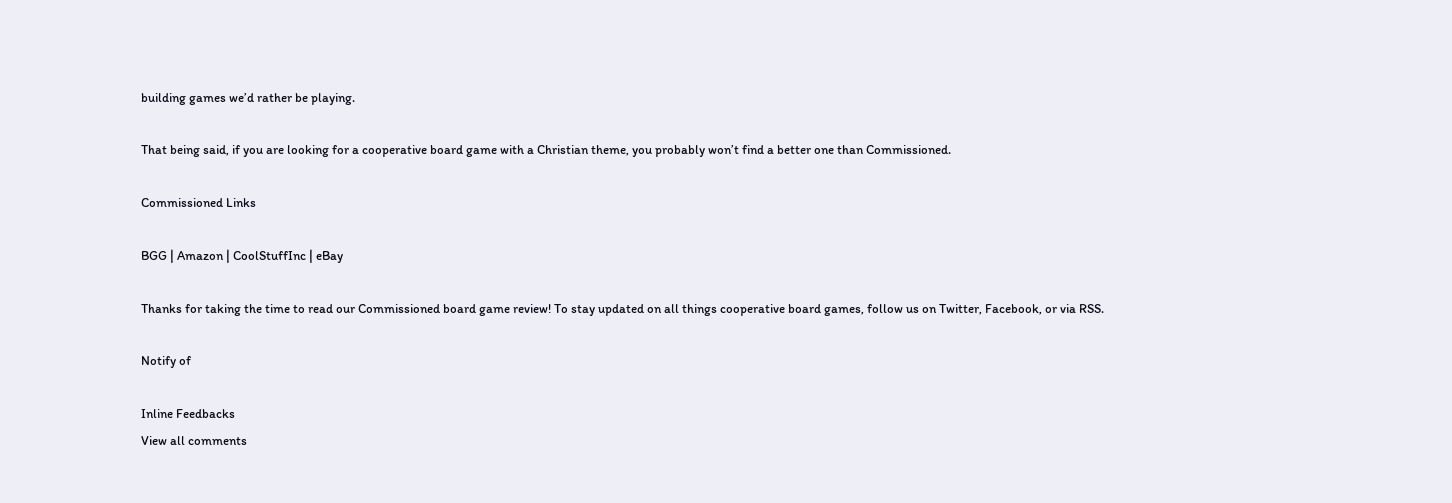building games we’d rather be playing.

That being said, if you are looking for a cooperative board game with a Christian theme, you probably won’t find a better one than Commissioned.

Commissioned Links

BGG | Amazon | CoolStuffInc | eBay

Thanks for taking the time to read our Commissioned board game review! To stay updated on all things cooperative board games, follow us on Twitter, Facebook, or via RSS.

Notify of

Inline Feedbacks
View all comments